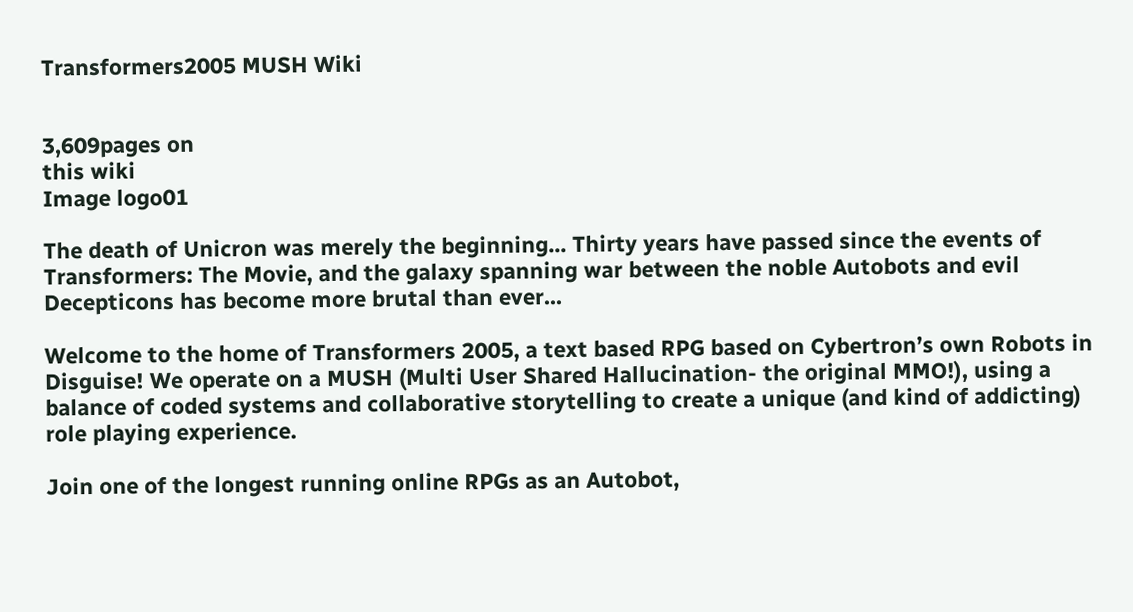Transformers2005 MUSH Wiki


3,609pages on
this wiki
Image logo01

The death of Unicron was merely the beginning... Thirty years have passed since the events of Transformers: The Movie, and the galaxy spanning war between the noble Autobots and evil Decepticons has become more brutal than ever...

Welcome to the home of Transformers 2005, a text based RPG based on Cybertron’s own Robots in Disguise! We operate on a MUSH (Multi User Shared Hallucination- the original MMO!), using a balance of coded systems and collaborative storytelling to create a unique (and kind of addicting) role playing experience.

Join one of the longest running online RPGs as an Autobot,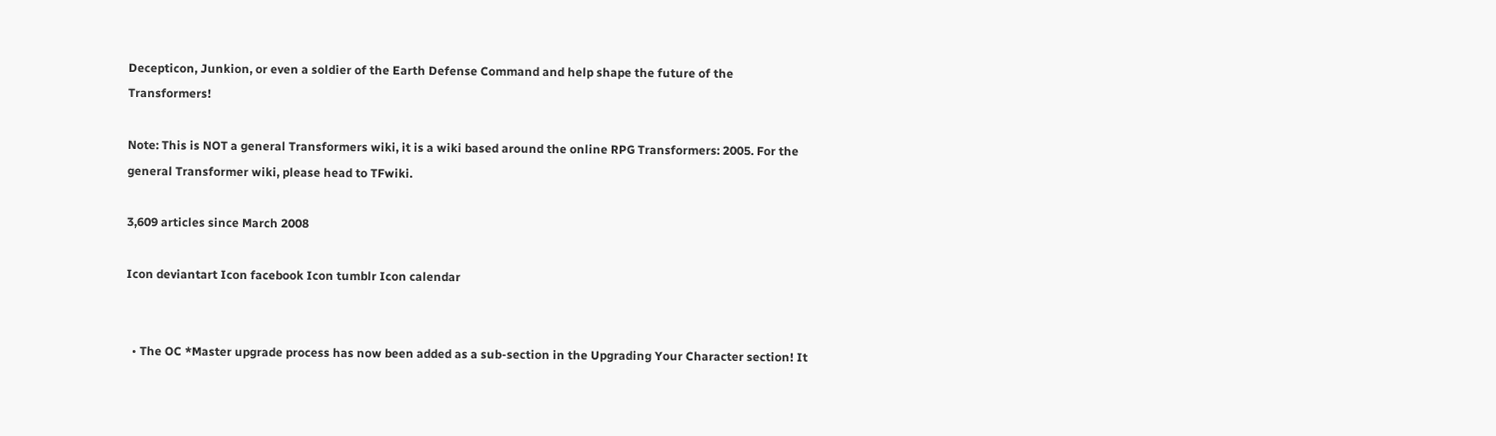Decepticon, Junkion, or even a soldier of the Earth Defense Command and help shape the future of the Transformers!

Note: This is NOT a general Transformers wiki, it is a wiki based around the online RPG Transformers: 2005. For the general Transformer wiki, please head to TFwiki.

3,609 articles since March 2008

Icon deviantart Icon facebook Icon tumblr Icon calendar


  • The OC *Master upgrade process has now been added as a sub-section in the Upgrading Your Character section! It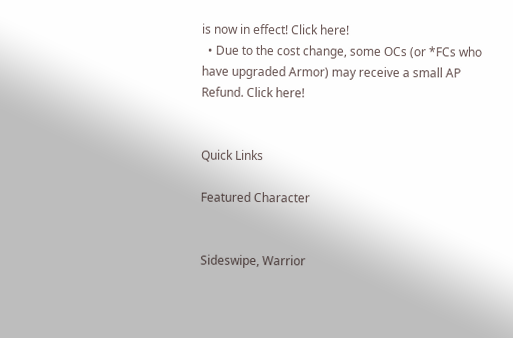is now in effect! Click here!
  • Due to the cost change, some OCs (or *FCs who have upgraded Armor) may receive a small AP Refund. Click here!


Quick Links

Featured Character


Sideswipe, Warrior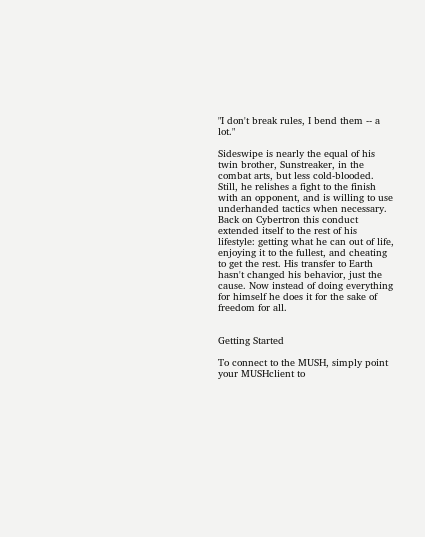"I don't break rules, I bend them -- a lot."

Sideswipe is nearly the equal of his twin brother, Sunstreaker, in the combat arts, but less cold-blooded. Still, he relishes a fight to the finish with an opponent, and is willing to use underhanded tactics when necessary. Back on Cybertron this conduct extended itself to the rest of his lifestyle: getting what he can out of life, enjoying it to the fullest, and cheating to get the rest. His transfer to Earth hasn't changed his behavior, just the cause. Now instead of doing everything for himself he does it for the sake of freedom for all.


Getting Started

To connect to the MUSH, simply point your MUSHclient to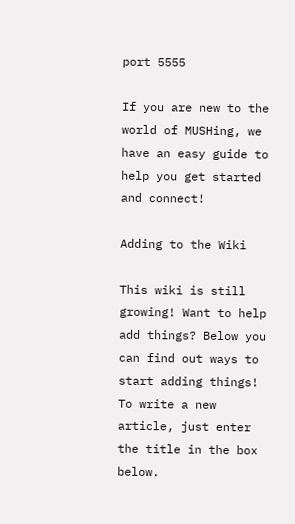port 5555

If you are new to the world of MUSHing, we have an easy guide to help you get started and connect!

Adding to the Wiki

This wiki is still growing! Want to help add things? Below you can find out ways to start adding things!
To write a new article, just enter the title in the box below.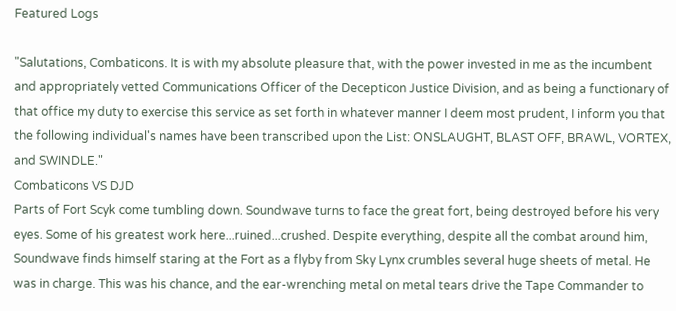Featured Logs

"Salutations, Combaticons. It is with my absolute pleasure that, with the power invested in me as the incumbent and appropriately vetted Communications Officer of the Decepticon Justice Division, and as being a functionary of that office my duty to exercise this service as set forth in whatever manner I deem most prudent, I inform you that the following individual's names have been transcribed upon the List: ONSLAUGHT, BLAST OFF, BRAWL, VORTEX, and SWINDLE."
Combaticons VS DJD
Parts of Fort Scyk come tumbling down. Soundwave turns to face the great fort, being destroyed before his very eyes. Some of his greatest work here...ruined...crushed. Despite everything, despite all the combat around him, Soundwave finds himself staring at the Fort as a flyby from Sky Lynx crumbles several huge sheets of metal. He was in charge. This was his chance, and the ear-wrenching metal on metal tears drive the Tape Commander to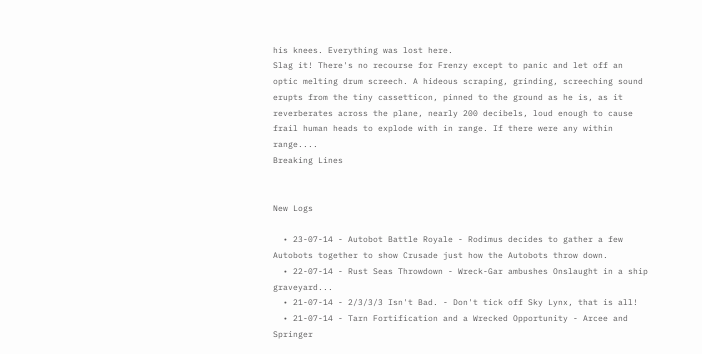his knees. Everything was lost here.
Slag it! There's no recourse for Frenzy except to panic and let off an optic melting drum screech. A hideous scraping, grinding, screeching sound erupts from the tiny cassetticon, pinned to the ground as he is, as it reverberates across the plane, nearly 200 decibels, loud enough to cause frail human heads to explode with in range. If there were any within range....
Breaking Lines


New Logs

  • 23-07-14 - Autobot Battle Royale - Rodimus decides to gather a few Autobots together to show Crusade just how the Autobots throw down.
  • 22-07-14 - Rust Seas Throwdown - Wreck-Gar ambushes Onslaught in a ship graveyard...
  • 21-07-14 - 2/3/3/3 Isn't Bad. - Don't tick off Sky Lynx, that is all!
  • 21-07-14 - Tarn Fortification and a Wrecked Opportunity - Arcee and Springer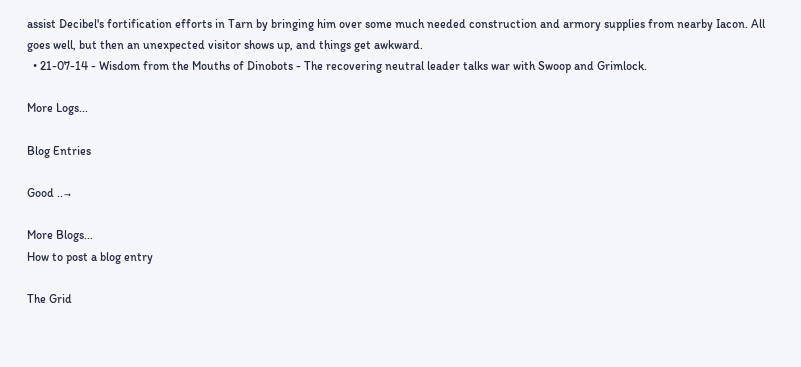assist Decibel's fortification efforts in Tarn by bringing him over some much needed construction and armory supplies from nearby Iacon. All goes well, but then an unexpected visitor shows up, and things get awkward.
  • 21-07-14 - Wisdom from the Mouths of Dinobots - The recovering neutral leader talks war with Swoop and Grimlock.

More Logs...

Blog Entries

Good ..→

More Blogs...
How to post a blog entry

The Grid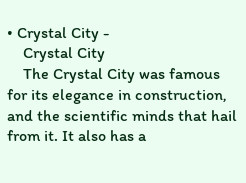• Crystal City -
    Crystal City
    The Crystal City was famous for its elegance in construction, and the scientific minds that hail from it. It also has a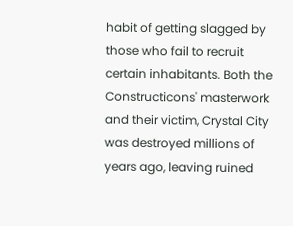habit of getting slagged by those who fail to recruit certain inhabitants. Both the Constructicons' masterwork and their victim, Crystal City was destroyed millions of years ago, leaving ruined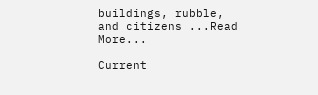buildings, rubble, and citizens ...Read More...

Current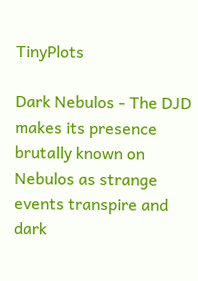TinyPlots

Dark Nebulos - The DJD makes its presence brutally known on Nebulos as strange events transpire and dark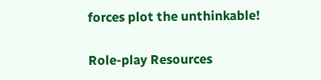forces plot the unthinkable!

Role-play Resources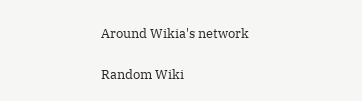Around Wikia's network

Random Wiki